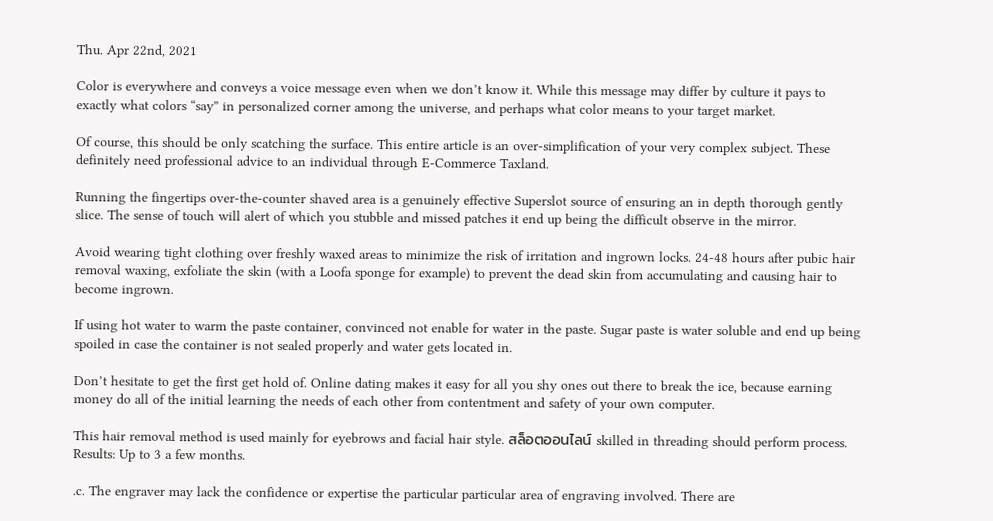Thu. Apr 22nd, 2021

Color is everywhere and conveys a voice message even when we don’t know it. While this message may differ by culture it pays to exactly what colors “say” in personalized corner among the universe, and perhaps what color means to your target market.

Of course, this should be only scatching the surface. This entire article is an over-simplification of your very complex subject. These definitely need professional advice to an individual through E-Commerce Taxland.

Running the fingertips over-the-counter shaved area is a genuinely effective Superslot source of ensuring an in depth thorough gently slice. The sense of touch will alert of which you stubble and missed patches it end up being the difficult observe in the mirror.

Avoid wearing tight clothing over freshly waxed areas to minimize the risk of irritation and ingrown locks. 24-48 hours after pubic hair removal waxing, exfoliate the skin (with a Loofa sponge for example) to prevent the dead skin from accumulating and causing hair to become ingrown.

If using hot water to warm the paste container, convinced not enable for water in the paste. Sugar paste is water soluble and end up being spoiled in case the container is not sealed properly and water gets located in.

Don’t hesitate to get the first get hold of. Online dating makes it easy for all you shy ones out there to break the ice, because earning money do all of the initial learning the needs of each other from contentment and safety of your own computer.

This hair removal method is used mainly for eyebrows and facial hair style. สล็อตออนไลน์ skilled in threading should perform process. Results: Up to 3 a few months.

.c. The engraver may lack the confidence or expertise the particular particular area of engraving involved. There are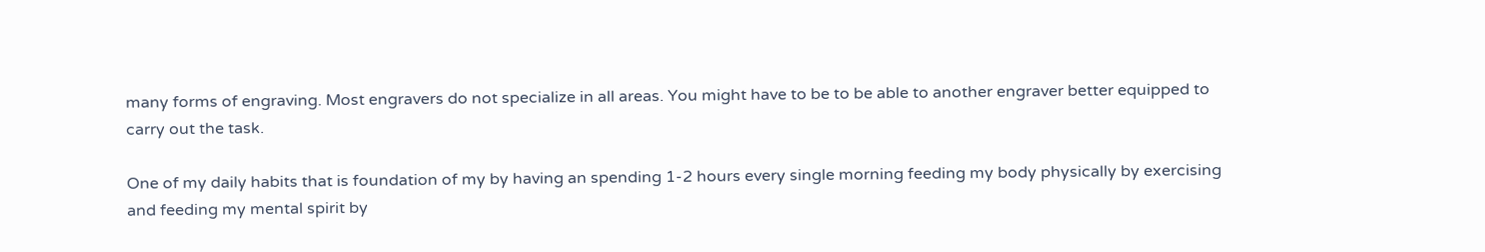many forms of engraving. Most engravers do not specialize in all areas. You might have to be to be able to another engraver better equipped to carry out the task.

One of my daily habits that is foundation of my by having an spending 1-2 hours every single morning feeding my body physically by exercising and feeding my mental spirit by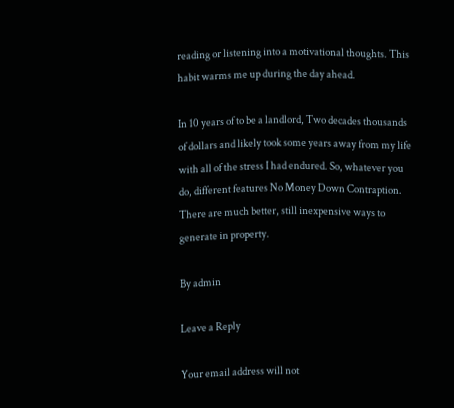reading or listening into a motivational thoughts. This habit warms me up during the day ahead.

In 10 years of to be a landlord, Two decades thousands of dollars and likely took some years away from my life with all of the stress I had endured. So, whatever you do, different features No Money Down Contraption. There are much better, still inexpensive ways to generate in property.

By admin

Leave a Reply

Your email address will not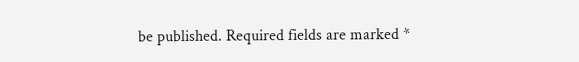be published. Required fields are marked *